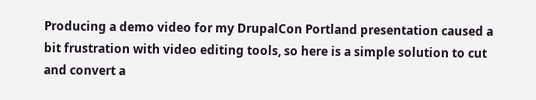Producing a demo video for my DrupalCon Portland presentation caused a bit frustration with video editing tools, so here is a simple solution to cut and convert a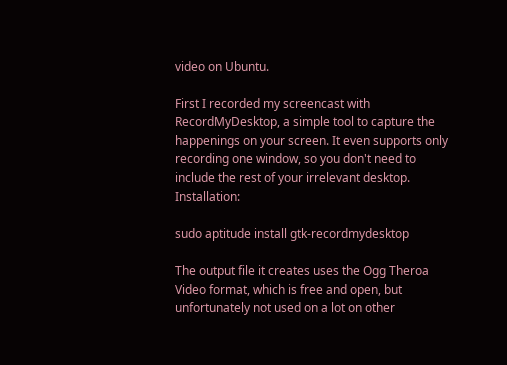video on Ubuntu.

First I recorded my screencast with RecordMyDesktop, a simple tool to capture the happenings on your screen. It even supports only recording one window, so you don't need to include the rest of your irrelevant desktop. Installation:

sudo aptitude install gtk-recordmydesktop

The output file it creates uses the Ogg Theroa Video format, which is free and open, but unfortunately not used on a lot on other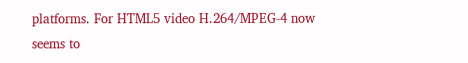platforms. For HTML5 video H.264/MPEG-4 now seems to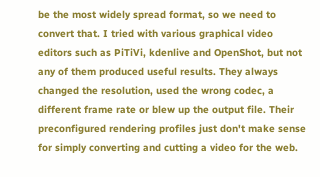be the most widely spread format, so we need to convert that. I tried with various graphical video editors such as PiTiVi, kdenlive and OpenShot, but not any of them produced useful results. They always changed the resolution, used the wrong codec, a different frame rate or blew up the output file. Their preconfigured rendering profiles just don't make sense for simply converting and cutting a video for the web.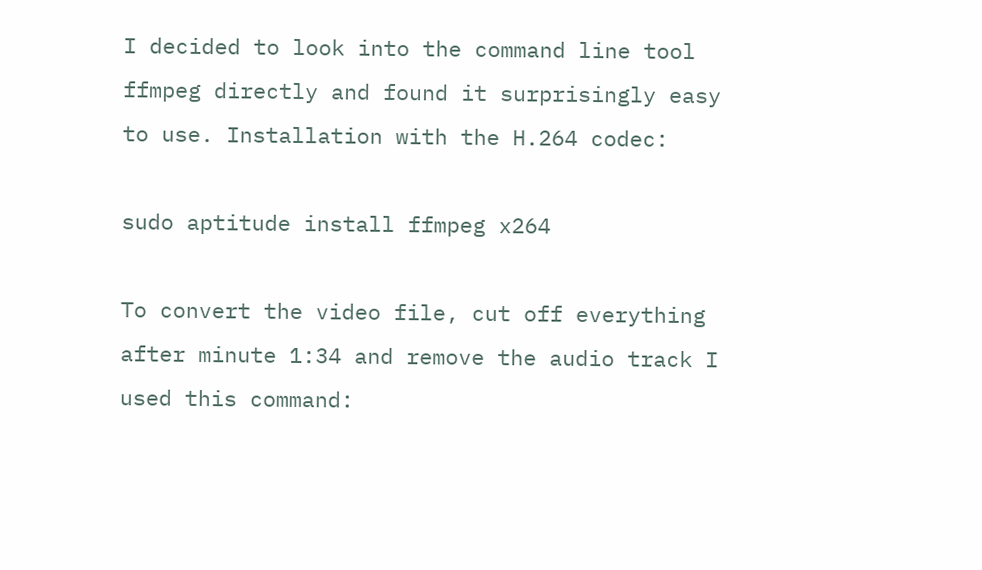I decided to look into the command line tool ffmpeg directly and found it surprisingly easy to use. Installation with the H.264 codec:

sudo aptitude install ffmpeg x264

To convert the video file, cut off everything after minute 1:34 and remove the audio track I used this command: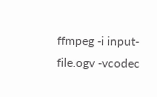ffmpeg -i input-file.ogv -vcodec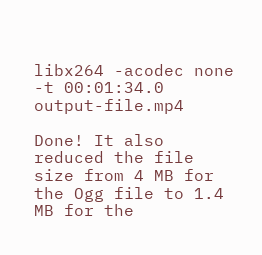libx264 -acodec none -t 00:01:34.0 output-file.mp4

Done! It also reduced the file size from 4 MB for the Ogg file to 1.4 MB for the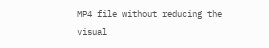MP4 file without reducing the visual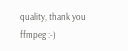quality, thank you ffmpeg :-)